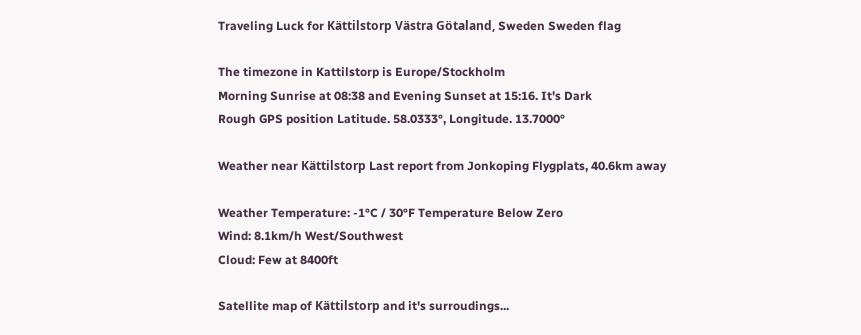Traveling Luck for Kättilstorp Västra Götaland, Sweden Sweden flag

The timezone in Kattilstorp is Europe/Stockholm
Morning Sunrise at 08:38 and Evening Sunset at 15:16. It's Dark
Rough GPS position Latitude. 58.0333°, Longitude. 13.7000°

Weather near Kättilstorp Last report from Jonkoping Flygplats, 40.6km away

Weather Temperature: -1°C / 30°F Temperature Below Zero
Wind: 8.1km/h West/Southwest
Cloud: Few at 8400ft

Satellite map of Kättilstorp and it's surroudings...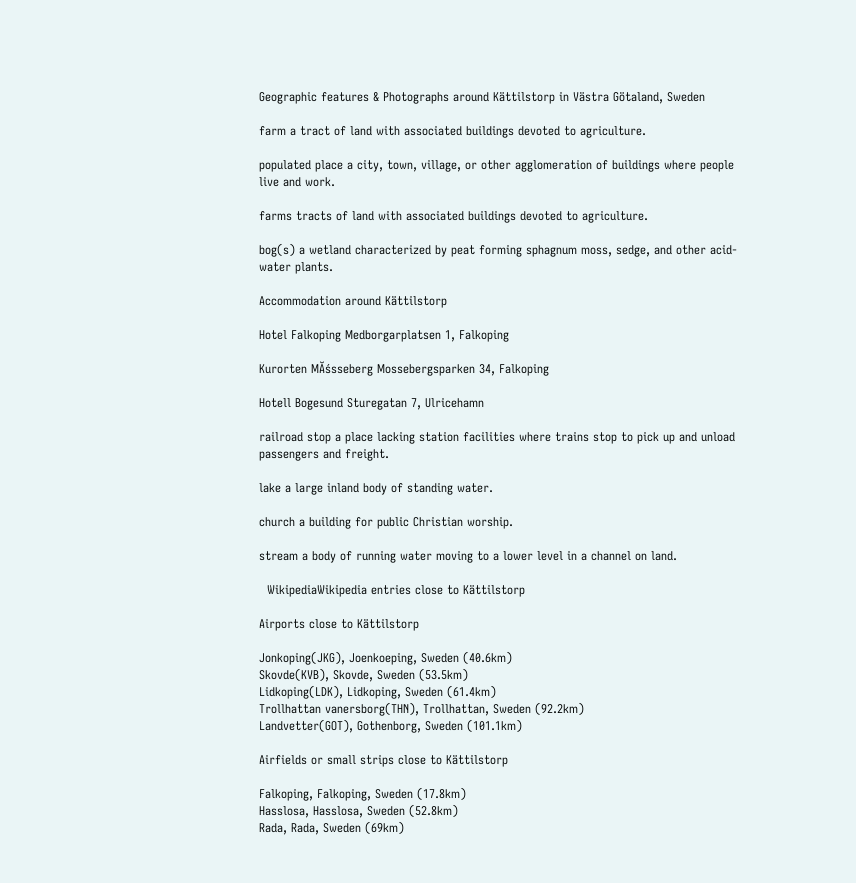Geographic features & Photographs around Kättilstorp in Västra Götaland, Sweden

farm a tract of land with associated buildings devoted to agriculture.

populated place a city, town, village, or other agglomeration of buildings where people live and work.

farms tracts of land with associated buildings devoted to agriculture.

bog(s) a wetland characterized by peat forming sphagnum moss, sedge, and other acid-water plants.

Accommodation around Kättilstorp

Hotel Falkoping Medborgarplatsen 1, Falkoping

Kurorten MĂśsseberg Mossebergsparken 34, Falkoping

Hotell Bogesund Sturegatan 7, Ulricehamn

railroad stop a place lacking station facilities where trains stop to pick up and unload passengers and freight.

lake a large inland body of standing water.

church a building for public Christian worship.

stream a body of running water moving to a lower level in a channel on land.

  WikipediaWikipedia entries close to Kättilstorp

Airports close to Kättilstorp

Jonkoping(JKG), Joenkoeping, Sweden (40.6km)
Skovde(KVB), Skovde, Sweden (53.5km)
Lidkoping(LDK), Lidkoping, Sweden (61.4km)
Trollhattan vanersborg(THN), Trollhattan, Sweden (92.2km)
Landvetter(GOT), Gothenborg, Sweden (101.1km)

Airfields or small strips close to Kättilstorp

Falkoping, Falkoping, Sweden (17.8km)
Hasslosa, Hasslosa, Sweden (52.8km)
Rada, Rada, Sweden (69km)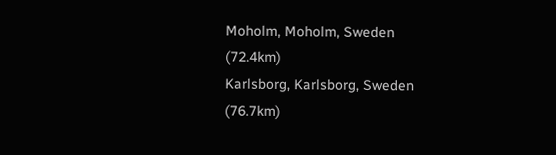Moholm, Moholm, Sweden (72.4km)
Karlsborg, Karlsborg, Sweden (76.7km)